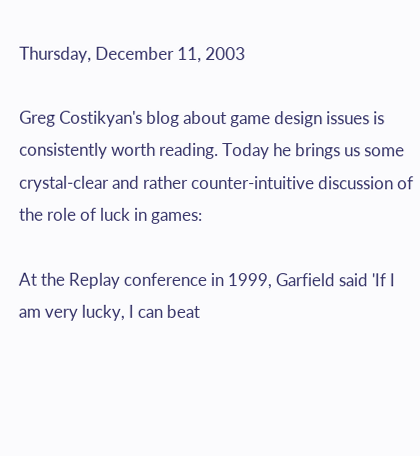Thursday, December 11, 2003

Greg Costikyan's blog about game design issues is consistently worth reading. Today he brings us some crystal-clear and rather counter-intuitive discussion of the role of luck in games:

At the Replay conference in 1999, Garfield said 'If I am very lucky, I can beat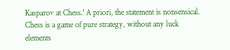Kasparov at Chess.' A priori, the statement is nonsensical. Chess is a game of pure strategy, without any luck elements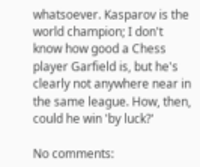whatsoever. Kasparov is the world champion; I don't know how good a Chess player Garfield is, but he's clearly not anywhere near in the same league. How, then, could he win 'by luck?'

No comments: